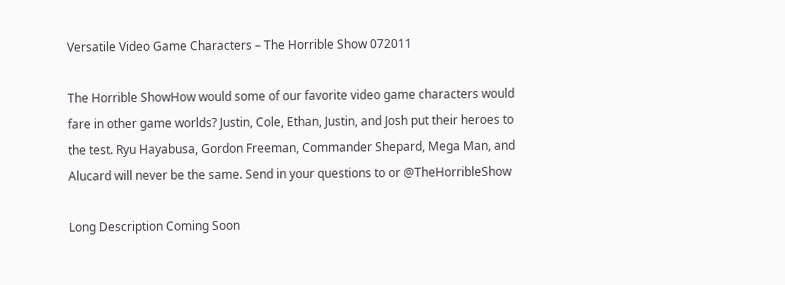Versatile Video Game Characters – The Horrible Show 072011

The Horrible ShowHow would some of our favorite video game characters would fare in other game worlds? Justin, Cole, Ethan, Justin, and Josh put their heroes to the test. Ryu Hayabusa, Gordon Freeman, Commander Shepard, Mega Man, and Alucard will never be the same. Send in your questions to or @TheHorribleShow

Long Description Coming Soon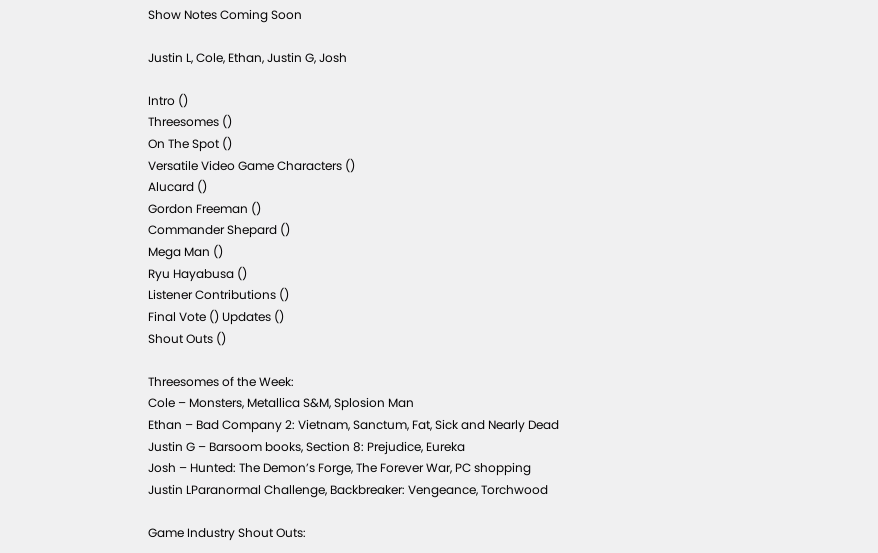Show Notes Coming Soon

Justin L, Cole, Ethan, Justin G, Josh

Intro ()
Threesomes ()
On The Spot ()
Versatile Video Game Characters ()
Alucard ()
Gordon Freeman ()
Commander Shepard ()
Mega Man ()
Ryu Hayabusa ()
Listener Contributions ()
Final Vote () Updates ()
Shout Outs ()

Threesomes of the Week:
Cole – Monsters, Metallica S&M, Splosion Man
Ethan – Bad Company 2: Vietnam, Sanctum, Fat, Sick and Nearly Dead
Justin G – Barsoom books, Section 8: Prejudice, Eureka
Josh – Hunted: The Demon’s Forge, The Forever War, PC shopping
Justin LParanormal Challenge, Backbreaker: Vengeance, Torchwood

Game Industry Shout Outs: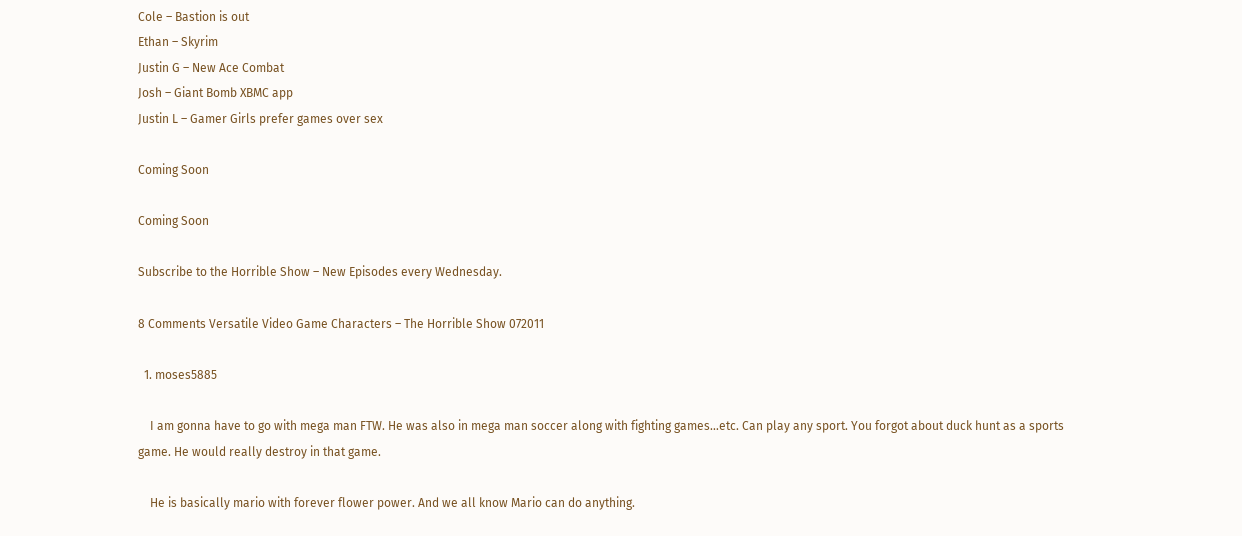Cole – Bastion is out
Ethan – Skyrim
Justin G – New Ace Combat
Josh – Giant Bomb XBMC app
Justin L – Gamer Girls prefer games over sex

Coming Soon

Coming Soon

Subscribe to the Horrible Show – New Episodes every Wednesday.

8 Comments Versatile Video Game Characters – The Horrible Show 072011

  1. moses5885

    I am gonna have to go with mega man FTW. He was also in mega man soccer along with fighting games…etc. Can play any sport. You forgot about duck hunt as a sports game. He would really destroy in that game.

    He is basically mario with forever flower power. And we all know Mario can do anything.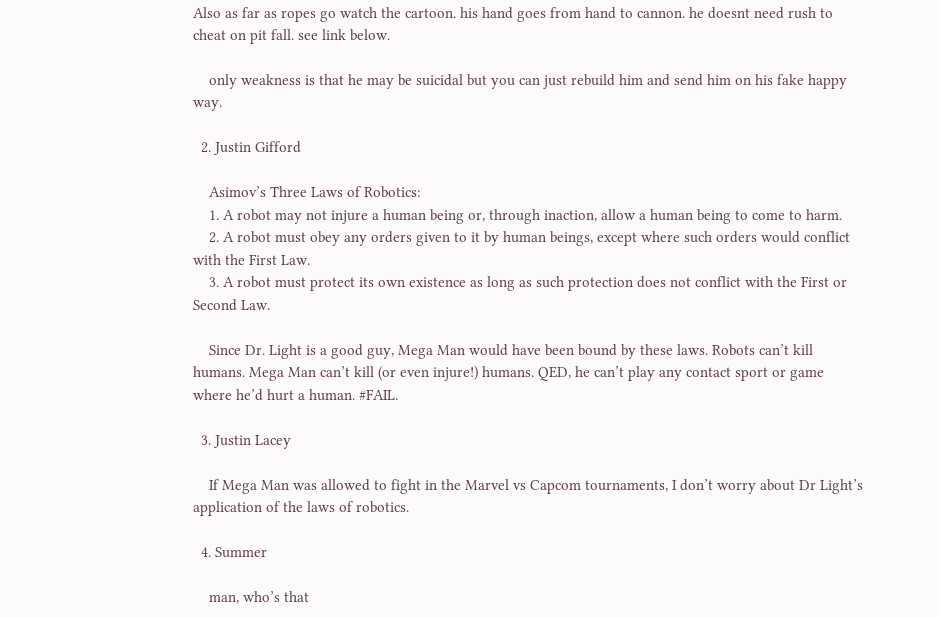Also as far as ropes go watch the cartoon. his hand goes from hand to cannon. he doesnt need rush to cheat on pit fall. see link below.

    only weakness is that he may be suicidal but you can just rebuild him and send him on his fake happy way.

  2. Justin Gifford

    Asimov’s Three Laws of Robotics:
    1. A robot may not injure a human being or, through inaction, allow a human being to come to harm.
    2. A robot must obey any orders given to it by human beings, except where such orders would conflict with the First Law.
    3. A robot must protect its own existence as long as such protection does not conflict with the First or Second Law.

    Since Dr. Light is a good guy, Mega Man would have been bound by these laws. Robots can’t kill humans. Mega Man can’t kill (or even injure!) humans. QED, he can’t play any contact sport or game where he’d hurt a human. #FAIL.

  3. Justin Lacey

    If Mega Man was allowed to fight in the Marvel vs Capcom tournaments, I don’t worry about Dr Light’s application of the laws of robotics.

  4. Summer

    man, who’s that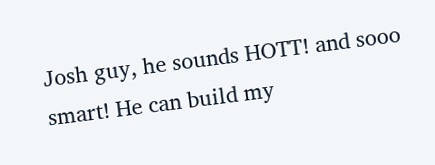Josh guy, he sounds HOTT! and sooo smart! He can build my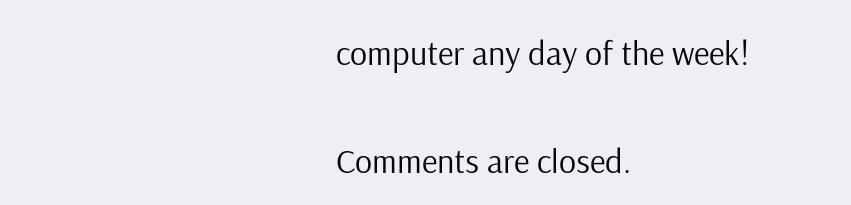computer any day of the week!

Comments are closed.